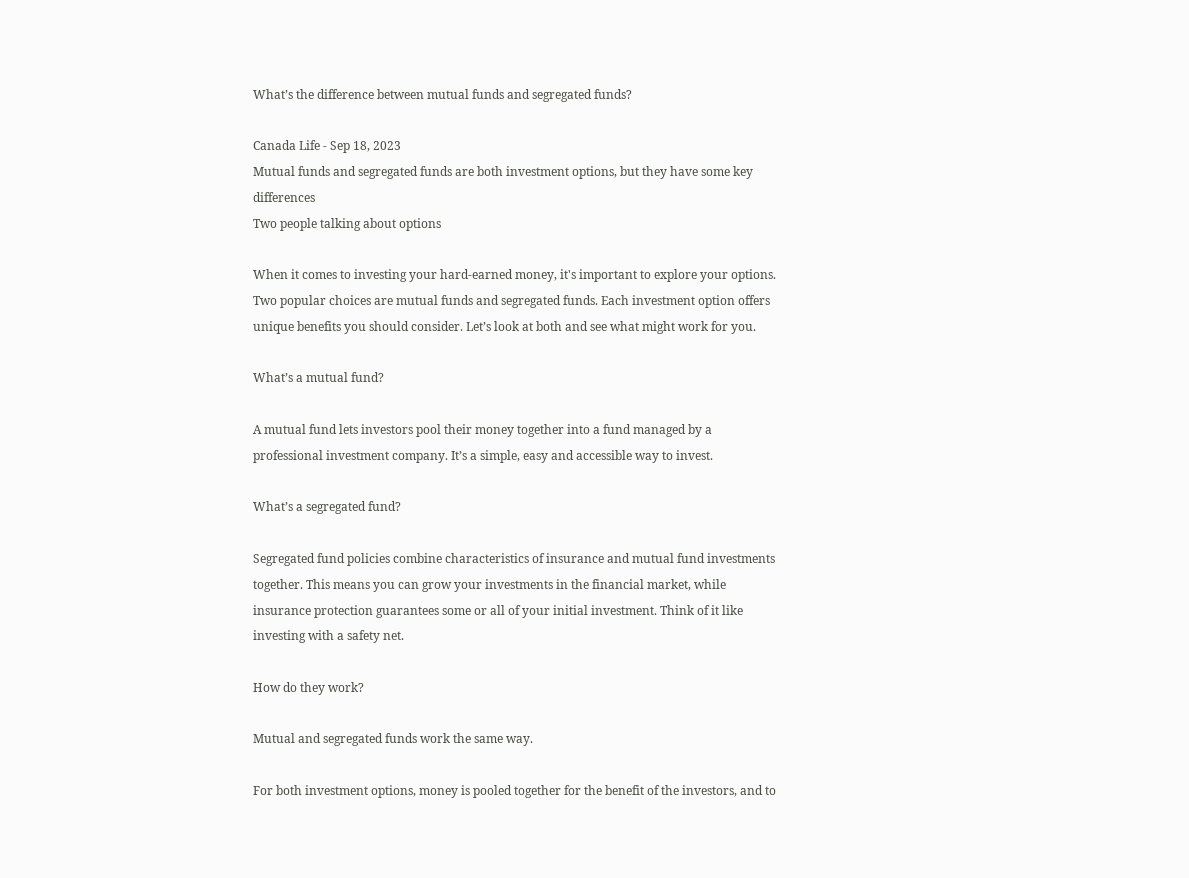What’s the difference between mutual funds and segregated funds?

Canada Life - Sep 18, 2023
Mutual funds and segregated funds are both investment options, but they have some key differences
Two people talking about options

When it comes to investing your hard-earned money, it's important to explore your options. Two popular choices are mutual funds and segregated funds. Each investment option offers unique benefits you should consider. Let’s look at both and see what might work for you.

What’s a mutual fund?

A mutual fund lets investors pool their money together into a fund managed by a professional investment company. It’s a simple, easy and accessible way to invest.

What’s a segregated fund?

Segregated fund policies combine characteristics of insurance and mutual fund investments together. This means you can grow your investments in the financial market, while insurance protection guarantees some or all of your initial investment. Think of it like investing with a safety net.

How do they work?

Mutual and segregated funds work the same way.

For both investment options, money is pooled together for the benefit of the investors, and to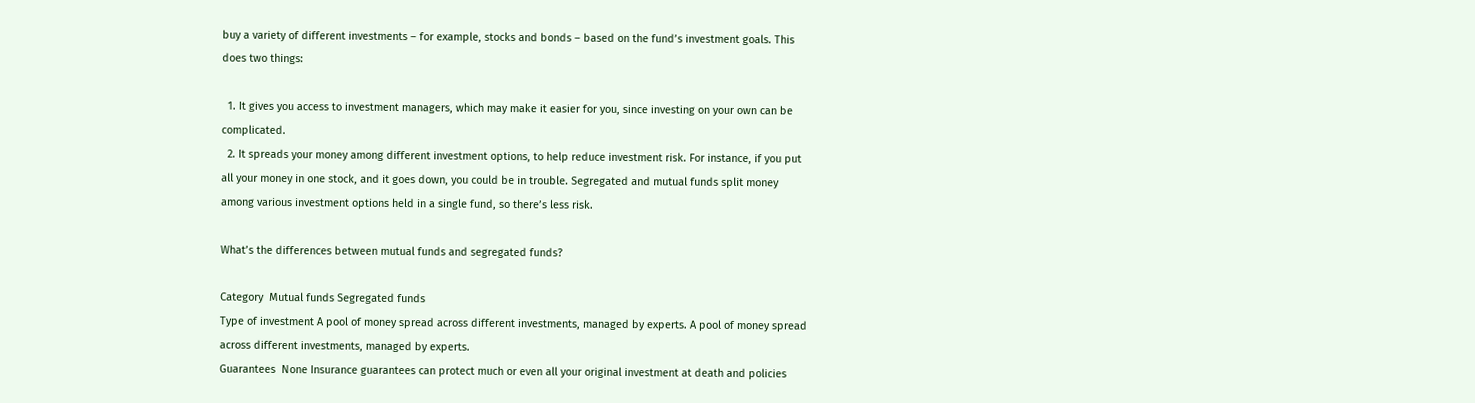buy a variety of different investments – for example, stocks and bonds – based on the fund’s investment goals. This does two things:

  1. It gives you access to investment managers, which may make it easier for you, since investing on your own can be complicated.
  2. It spreads your money among different investment options, to help reduce investment risk. For instance, if you put all your money in one stock, and it goes down, you could be in trouble. Segregated and mutual funds split money among various investment options held in a single fund, so there’s less risk.

What’s the differences between mutual funds and segregated funds?

Category  Mutual funds Segregated funds
Type of investment A pool of money spread across different investments, managed by experts. A pool of money spread across different investments, managed by experts.
Guarantees  None Insurance guarantees can protect much or even all your original investment at death and policies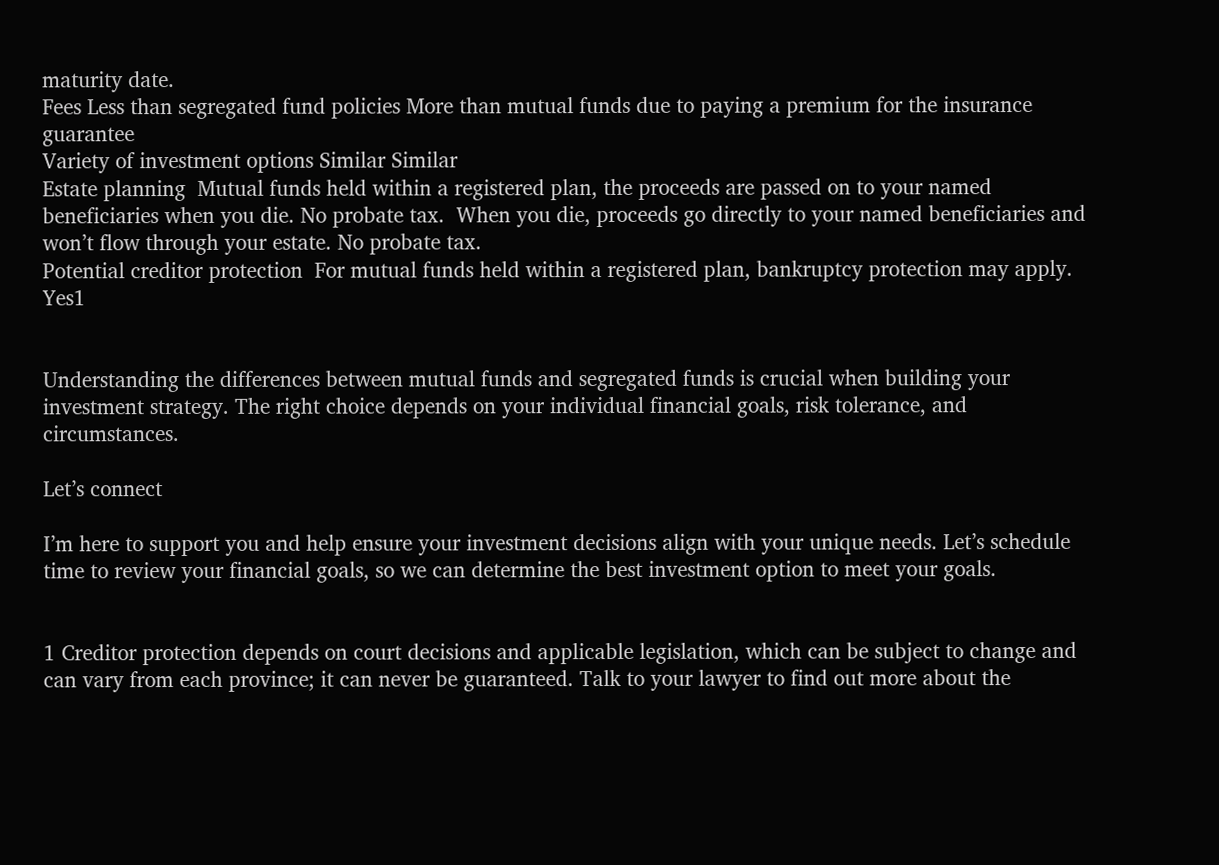maturity date.
Fees Less than segregated fund policies More than mutual funds due to paying a premium for the insurance guarantee
Variety of investment options Similar Similar
Estate planning  Mutual funds held within a registered plan, the proceeds are passed on to your named beneficiaries when you die. No probate tax.  When you die, proceeds go directly to your named beneficiaries and won’t flow through your estate. No probate tax.
Potential creditor protection  For mutual funds held within a registered plan, bankruptcy protection may apply.  Yes1


Understanding the differences between mutual funds and segregated funds is crucial when building your investment strategy. The right choice depends on your individual financial goals, risk tolerance, and circumstances.

Let’s connect

I’m here to support you and help ensure your investment decisions align with your unique needs. Let’s schedule time to review your financial goals, so we can determine the best investment option to meet your goals.


1 Creditor protection depends on court decisions and applicable legislation, which can be subject to change and can vary from each province; it can never be guaranteed. Talk to your lawyer to find out more about the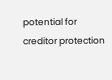potential for creditor protection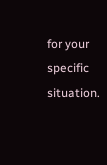for your specific situation.